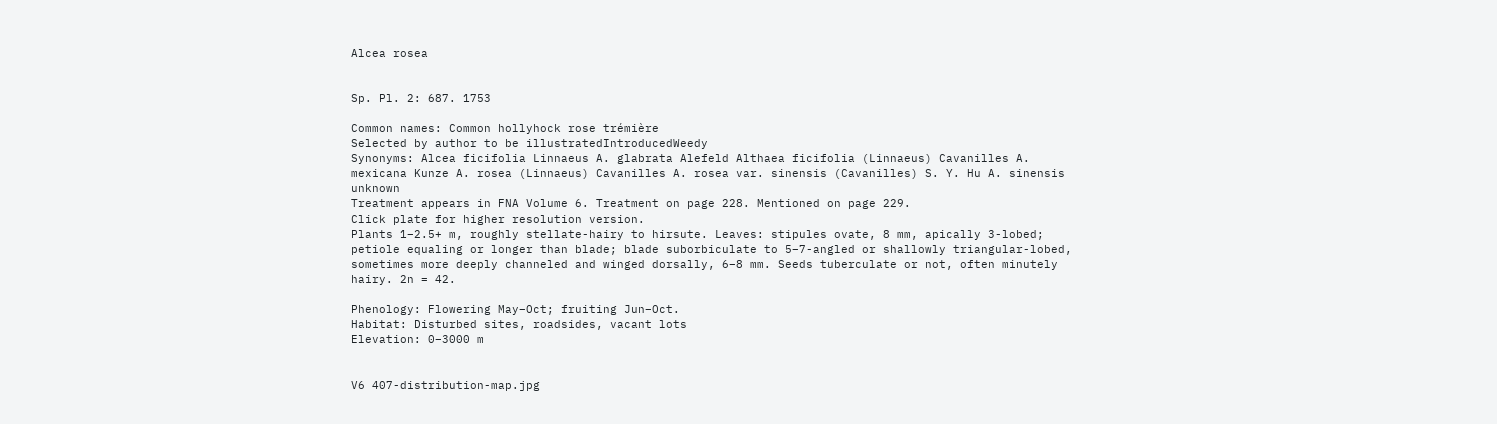Alcea rosea


Sp. Pl. 2: 687. 1753

Common names: Common hollyhock rose trémière
Selected by author to be illustratedIntroducedWeedy
Synonyms: Alcea ficifolia Linnaeus A. glabrata Alefeld Althaea ficifolia (Linnaeus) Cavanilles A. mexicana Kunze A. rosea (Linnaeus) Cavanilles A. rosea var. sinensis (Cavanilles) S. Y. Hu A. sinensis unknown
Treatment appears in FNA Volume 6. Treatment on page 228. Mentioned on page 229.
Click plate for higher resolution version.
Plants 1–2.5+ m, roughly stellate-hairy to hirsute. Leaves: stipules ovate, 8 mm, apically 3-lobed; petiole equaling or longer than blade; blade suborbiculate to 5–7-angled or shallowly triangular-lobed, sometimes more deeply channeled and winged dorsally, 6–8 mm. Seeds tuberculate or not, often minutely hairy. 2n = 42.

Phenology: Flowering May–Oct; fruiting Jun–Oct.
Habitat: Disturbed sites, roadsides, vacant lots
Elevation: 0–3000 m


V6 407-distribution-map.jpg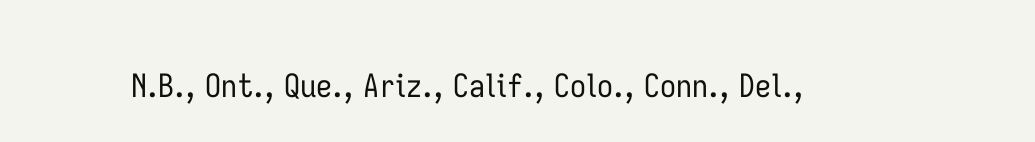N.B., Ont., Que., Ariz., Calif., Colo., Conn., Del.,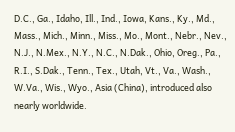D.C., Ga., Idaho, Ill., Ind., Iowa, Kans., Ky., Md., Mass., Mich., Minn., Miss., Mo., Mont., Nebr., Nev., N.J., N.Mex., N.Y., N.C., N.Dak., Ohio, Oreg., Pa., R.I., S.Dak., Tenn., Tex., Utah, Vt., Va., Wash., W.Va., Wis., Wyo., Asia (China), introduced also nearly worldwide.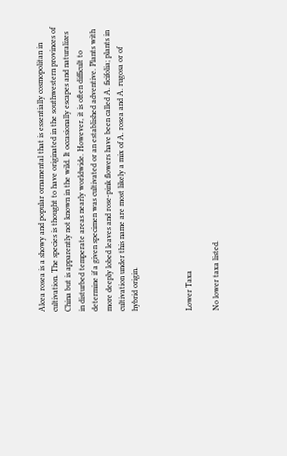Alcea rosea is a showy and popular ornamental that is essentially cosmopolitan in cultivation. The species is thought to have originated in the southwestern provinces of China but is apparently not known in the wild. It occasionally escapes and naturalizes in disturbed temperate areas nearly worldwide. However, it is often difficult to determine if a given specimen was cultivated or an established adventive. Plants with more deeply lobed leaves and rose-pink flowers have been called A. ficifolia; plants in cultivation under this name are most likely a mix of A. rosea and A. rugosa or of hybrid origin.



Lower Taxa

No lower taxa listed.